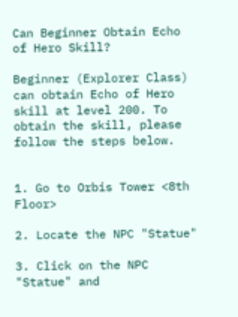Can Beginner Obtain Echo of Hero Skill?

Beginner (Explorer Class) can obtain Echo of Hero skill at level 200. To obtain the skill, please follow the steps below.


1. Go to Orbis Tower <8th Floor>

2. Locate the NPC "Statue"

3. Click on the NPC "Statue" and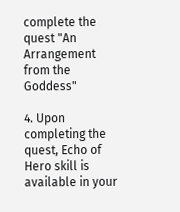complete the quest "An Arrangement from the Goddess"

4. Upon completing the quest, Echo of Hero skill is available in your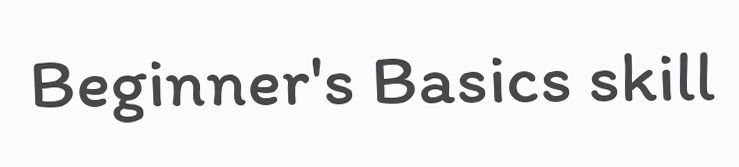Beginner's Basics skill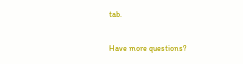tab.

Have more questions?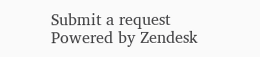Submit a request
Powered by Zendesk